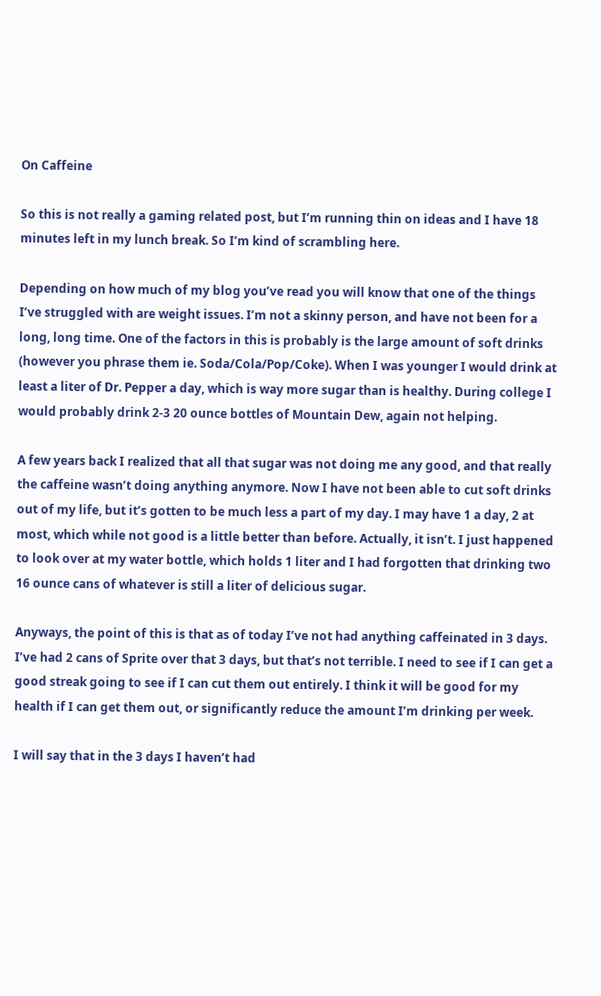On Caffeine

So this is not really a gaming related post, but I’m running thin on ideas and I have 18 minutes left in my lunch break. So I’m kind of scrambling here.

Depending on how much of my blog you’ve read you will know that one of the things I’ve struggled with are weight issues. I’m not a skinny person, and have not been for a long, long time. One of the factors in this is probably is the large amount of soft drinks (however you phrase them ie. Soda/Cola/Pop/Coke). When I was younger I would drink at least a liter of Dr. Pepper a day, which is way more sugar than is healthy. During college I would probably drink 2-3 20 ounce bottles of Mountain Dew, again not helping.

A few years back I realized that all that sugar was not doing me any good, and that really the caffeine wasn’t doing anything anymore. Now I have not been able to cut soft drinks out of my life, but it’s gotten to be much less a part of my day. I may have 1 a day, 2 at most, which while not good is a little better than before. Actually, it isn’t. I just happened to look over at my water bottle, which holds 1 liter and I had forgotten that drinking two 16 ounce cans of whatever is still a liter of delicious sugar.

Anyways, the point of this is that as of today I’ve not had anything caffeinated in 3 days. I’ve had 2 cans of Sprite over that 3 days, but that’s not terrible. I need to see if I can get a good streak going to see if I can cut them out entirely. I think it will be good for my health if I can get them out, or significantly reduce the amount I’m drinking per week.

I will say that in the 3 days I haven’t had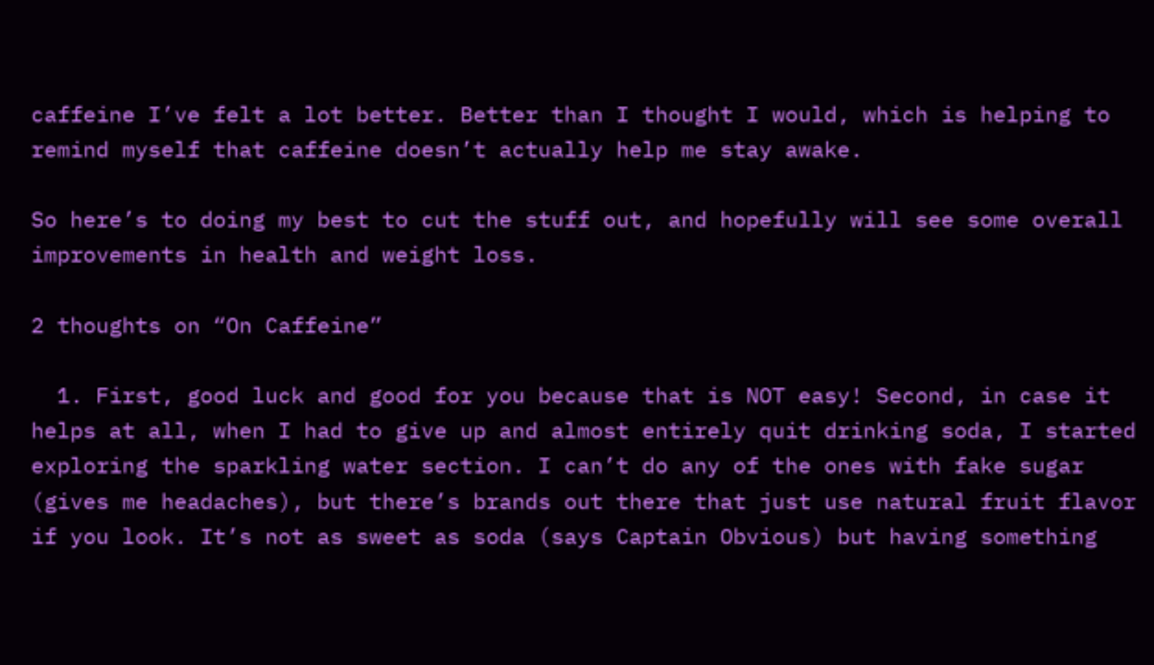caffeine I’ve felt a lot better. Better than I thought I would, which is helping to remind myself that caffeine doesn’t actually help me stay awake.

So here’s to doing my best to cut the stuff out, and hopefully will see some overall improvements in health and weight loss.

2 thoughts on “On Caffeine”

  1. First, good luck and good for you because that is NOT easy! Second, in case it helps at all, when I had to give up and almost entirely quit drinking soda, I started exploring the sparkling water section. I can’t do any of the ones with fake sugar (gives me headaches), but there’s brands out there that just use natural fruit flavor if you look. It’s not as sweet as soda (says Captain Obvious) but having something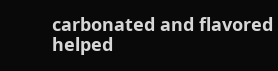carbonated and flavored helped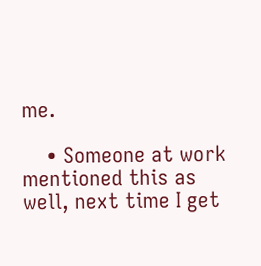me.

    • Someone at work mentioned this as well, next time I get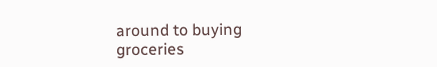around to buying groceries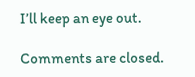I’ll keep an eye out.

Comments are closed.